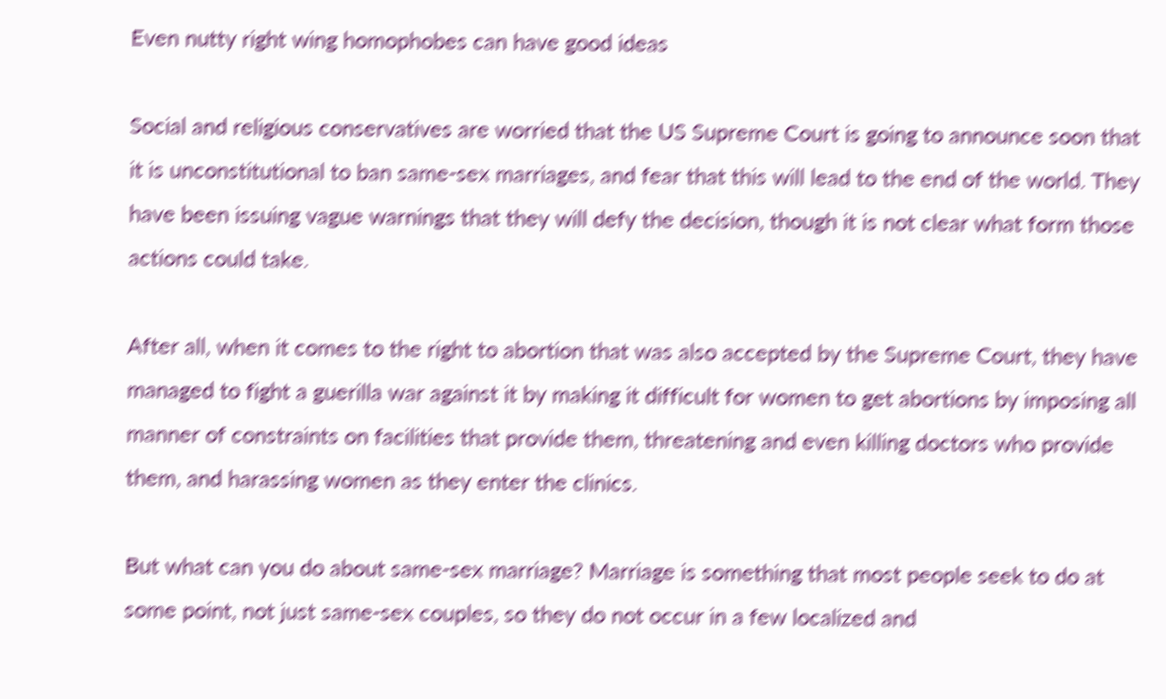Even nutty right wing homophobes can have good ideas

Social and religious conservatives are worried that the US Supreme Court is going to announce soon that it is unconstitutional to ban same-sex marriages, and fear that this will lead to the end of the world. They have been issuing vague warnings that they will defy the decision, though it is not clear what form those actions could take.

After all, when it comes to the right to abortion that was also accepted by the Supreme Court, they have managed to fight a guerilla war against it by making it difficult for women to get abortions by imposing all manner of constraints on facilities that provide them, threatening and even killing doctors who provide them, and harassing women as they enter the clinics.

But what can you do about same-sex marriage? Marriage is something that most people seek to do at some point, not just same-sex couples, so they do not occur in a few localized and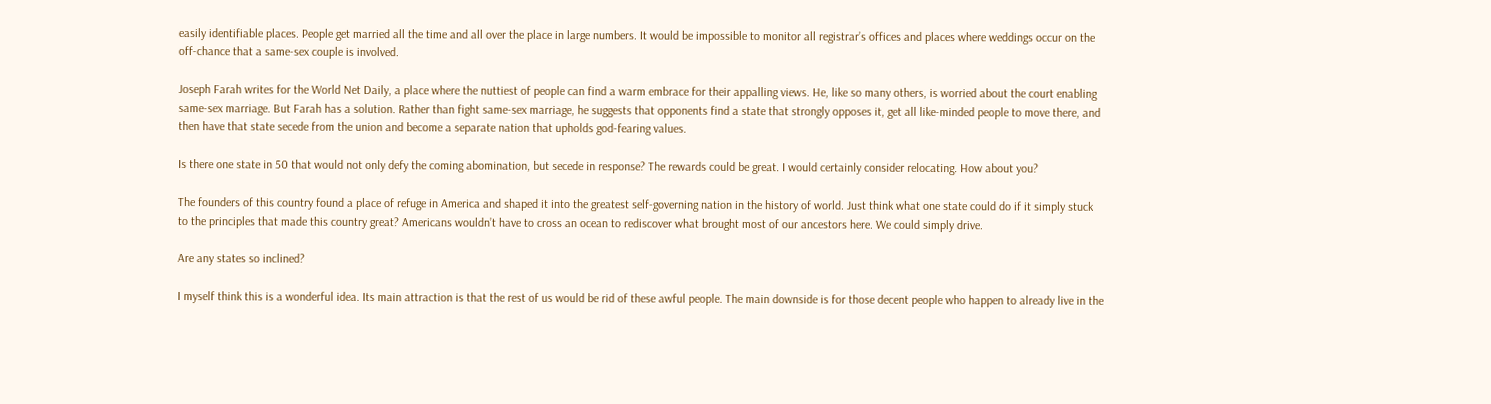easily identifiable places. People get married all the time and all over the place in large numbers. It would be impossible to monitor all registrar’s offices and places where weddings occur on the off-chance that a same-sex couple is involved.

Joseph Farah writes for the World Net Daily, a place where the nuttiest of people can find a warm embrace for their appalling views. He, like so many others, is worried about the court enabling same-sex marriage. But Farah has a solution. Rather than fight same-sex marriage, he suggests that opponents find a state that strongly opposes it, get all like-minded people to move there, and then have that state secede from the union and become a separate nation that upholds god-fearing values.

Is there one state in 50 that would not only defy the coming abomination, but secede in response? The rewards could be great. I would certainly consider relocating. How about you?

The founders of this country found a place of refuge in America and shaped it into the greatest self-governing nation in the history of world. Just think what one state could do if it simply stuck to the principles that made this country great? Americans wouldn’t have to cross an ocean to rediscover what brought most of our ancestors here. We could simply drive.

Are any states so inclined?

I myself think this is a wonderful idea. Its main attraction is that the rest of us would be rid of these awful people. The main downside is for those decent people who happen to already live in the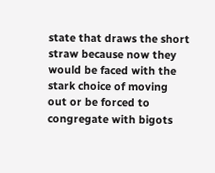state that draws the short straw because now they would be faced with the stark choice of moving out or be forced to congregate with bigots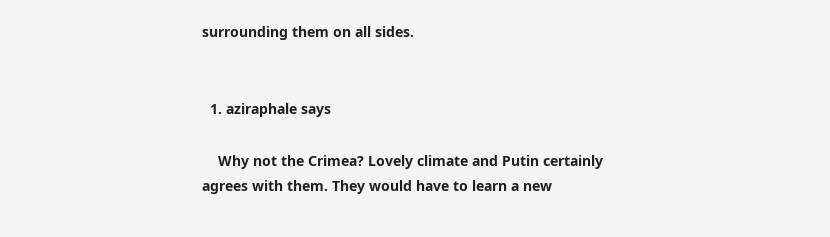surrounding them on all sides.


  1. aziraphale says

    Why not the Crimea? Lovely climate and Putin certainly agrees with them. They would have to learn a new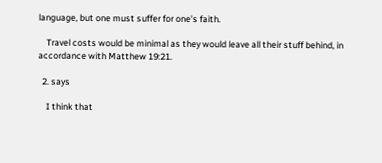language, but one must suffer for one’s faith.

    Travel costs would be minimal as they would leave all their stuff behind, in accordance with Matthew 19:21.

  2. says

    I think that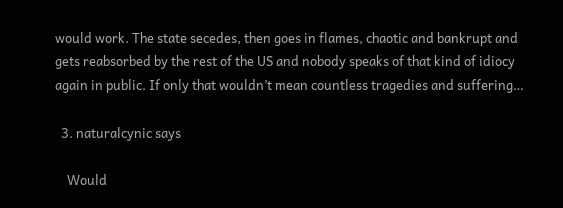would work. The state secedes, then goes in flames, chaotic and bankrupt and gets reabsorbed by the rest of the US and nobody speaks of that kind of idiocy again in public. If only that wouldn’t mean countless tragedies and suffering…

  3. naturalcynic says

    Would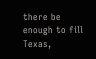there be enough to fill Texas,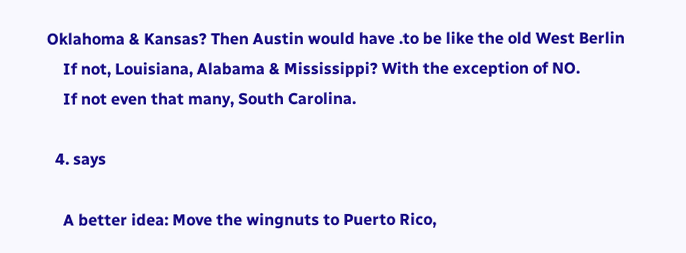Oklahoma & Kansas? Then Austin would have .to be like the old West Berlin
    If not, Louisiana, Alabama & Mississippi? With the exception of NO.
    If not even that many, South Carolina.

  4. says

    A better idea: Move the wingnuts to Puerto Rico,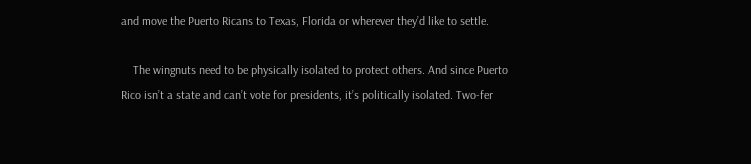and move the Puerto Ricans to Texas, Florida or wherever they’d like to settle.

    The wingnuts need to be physically isolated to protect others. And since Puerto Rico isn’t a state and can’t vote for presidents, it’s politically isolated. Two-fer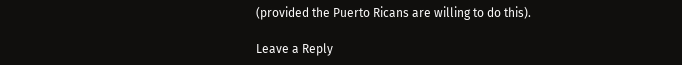(provided the Puerto Ricans are willing to do this).

Leave a Reply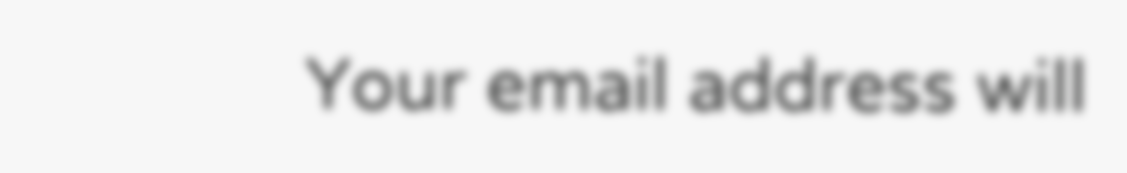Your email address will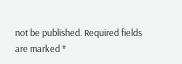not be published. Required fields are marked *